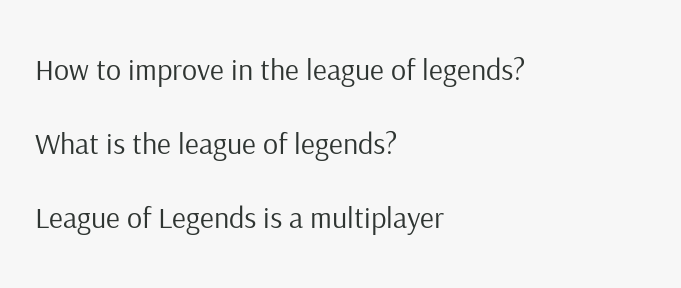How to improve in the league of legends?

What is the league of legends?

League of Legends is a multiplayer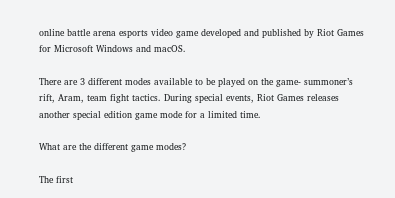online battle arena esports video game developed and published by Riot Games for Microsoft Windows and macOS.

There are 3 different modes available to be played on the game- summoner’s rift, Aram, team fight tactics. During special events, Riot Games releases another special edition game mode for a limited time.

What are the different game modes?

The first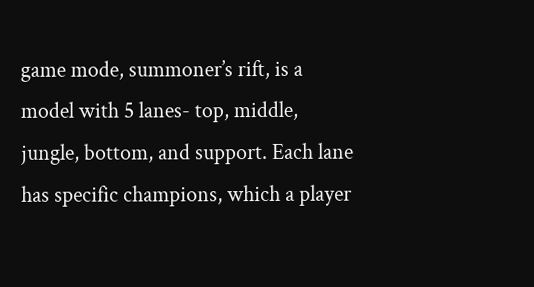game mode, summoner’s rift, is a model with 5 lanes- top, middle, jungle, bottom, and support. Each lane has specific champions, which a player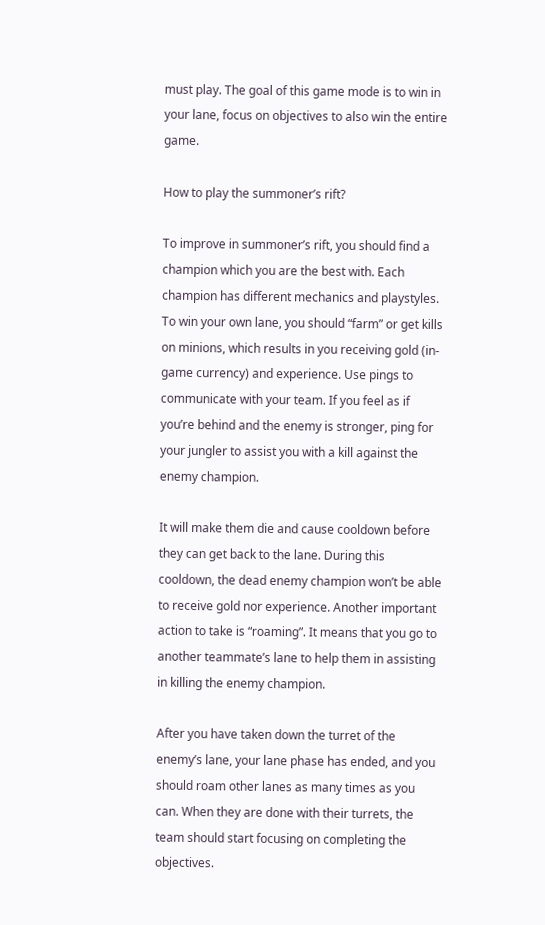must play. The goal of this game mode is to win in your lane, focus on objectives to also win the entire game.

How to play the summoner’s rift?

To improve in summoner’s rift, you should find a champion which you are the best with. Each champion has different mechanics and playstyles. To win your own lane, you should “farm” or get kills on minions, which results in you receiving gold (in-game currency) and experience. Use pings to communicate with your team. If you feel as if you’re behind and the enemy is stronger, ping for your jungler to assist you with a kill against the enemy champion.

It will make them die and cause cooldown before they can get back to the lane. During this cooldown, the dead enemy champion won’t be able to receive gold nor experience. Another important action to take is “roaming”. It means that you go to another teammate’s lane to help them in assisting in killing the enemy champion.

After you have taken down the turret of the enemy’s lane, your lane phase has ended, and you should roam other lanes as many times as you can. When they are done with their turrets, the team should start focusing on completing the objectives.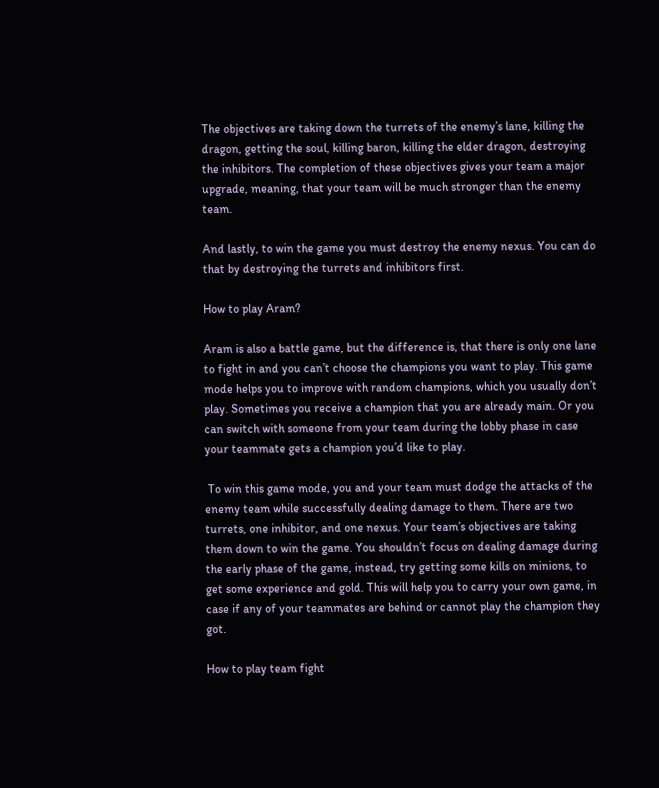The objectives are taking down the turrets of the enemy’s lane, killing the dragon, getting the soul, killing baron, killing the elder dragon, destroying the inhibitors. The completion of these objectives gives your team a major upgrade, meaning, that your team will be much stronger than the enemy team.

And lastly, to win the game you must destroy the enemy nexus. You can do that by destroying the turrets and inhibitors first.

How to play Aram?

Aram is also a battle game, but the difference is, that there is only one lane to fight in and you can’t choose the champions you want to play. This game mode helps you to improve with random champions, which you usually don’t play. Sometimes you receive a champion that you are already main. Or you can switch with someone from your team during the lobby phase in case your teammate gets a champion you’d like to play.

 To win this game mode, you and your team must dodge the attacks of the enemy team while successfully dealing damage to them. There are two turrets, one inhibitor, and one nexus. Your team’s objectives are taking them down to win the game. You shouldn’t focus on dealing damage during the early phase of the game, instead, try getting some kills on minions, to get some experience and gold. This will help you to carry your own game, in case if any of your teammates are behind or cannot play the champion they got.

How to play team fight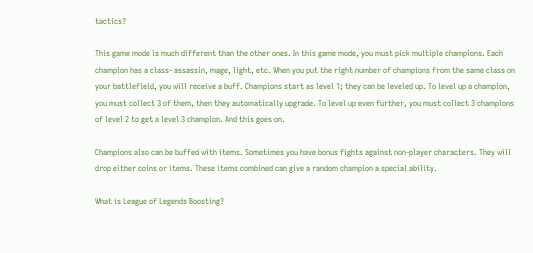tactics?

This game mode is much different than the other ones. In this game mode, you must pick multiple champions. Each champion has a class- assassin, mage, light, etc. When you put the right number of champions from the same class on your battlefield, you will receive a buff. Champions start as level 1; they can be leveled up. To level up a champion, you must collect 3 of them, then they automatically upgrade. To level up even further, you must collect 3 champions of level 2 to get a level 3 champion. And this goes on.

Champions also can be buffed with items. Sometimes you have bonus fights against non-player characters. They will drop either coins or items. These items combined can give a random champion a special ability.

What is League of Legends Boosting?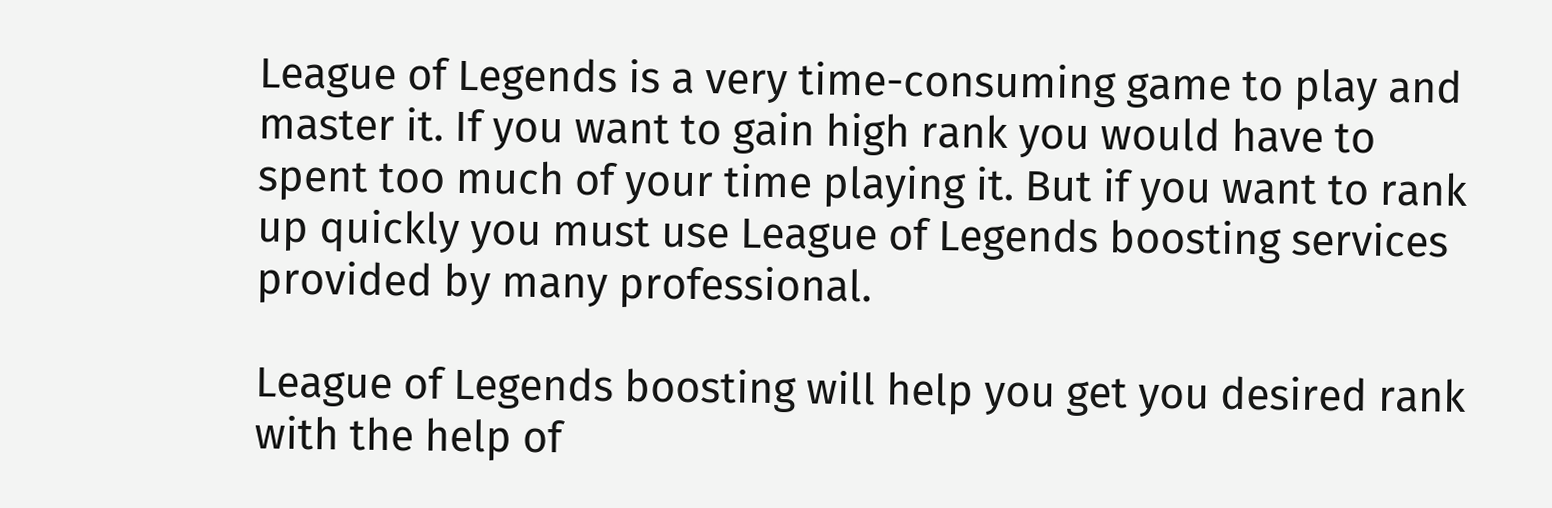League of Legends is a very time-consuming game to play and master it. If you want to gain high rank you would have to spent too much of your time playing it. But if you want to rank up quickly you must use League of Legends boosting services provided by many professional.

League of Legends boosting will help you get you desired rank with the help of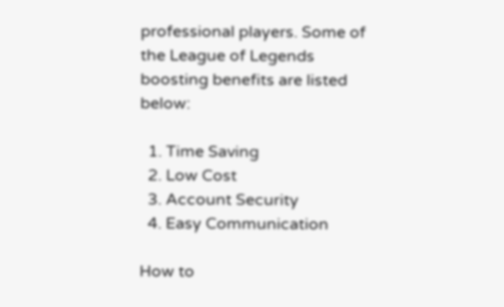professional players. Some of the League of Legends boosting benefits are listed below:

  1. Time Saving
  2. Low Cost
  3. Account Security
  4. Easy Communication

How to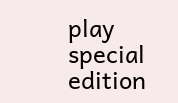play special edition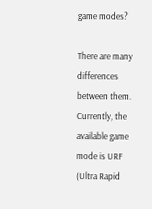game modes?

There are many differences between them. Currently, the available game mode is URF (Ultra Rapid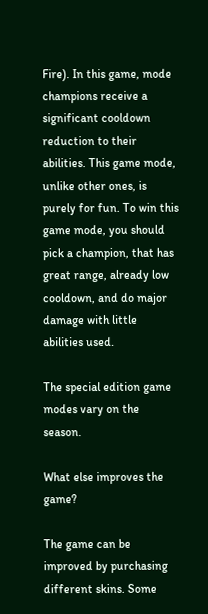Fire). In this game, mode champions receive a significant cooldown reduction to their abilities. This game mode, unlike other ones, is purely for fun. To win this game mode, you should pick a champion, that has great range, already low cooldown, and do major damage with little abilities used.

The special edition game modes vary on the season.

What else improves the game?

The game can be improved by purchasing different skins. Some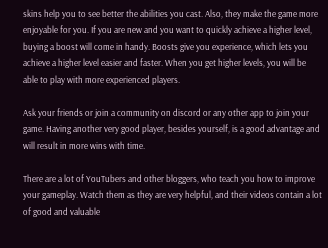skins help you to see better the abilities you cast. Also, they make the game more enjoyable for you. If you are new and you want to quickly achieve a higher level, buying a boost will come in handy. Boosts give you experience, which lets you achieve a higher level easier and faster. When you get higher levels, you will be able to play with more experienced players.

Ask your friends or join a community on discord or any other app to join your game. Having another very good player, besides yourself, is a good advantage and will result in more wins with time.

There are a lot of YouTubers and other bloggers, who teach you how to improve your gameplay. Watch them as they are very helpful, and their videos contain a lot of good and valuable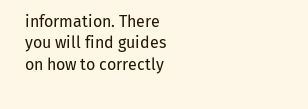information. There you will find guides on how to correctly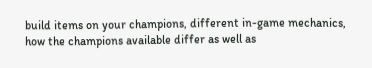build items on your champions, different in-game mechanics, how the champions available differ as well as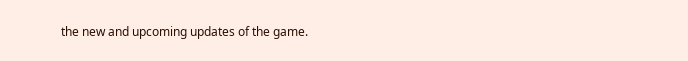the new and upcoming updates of the game.